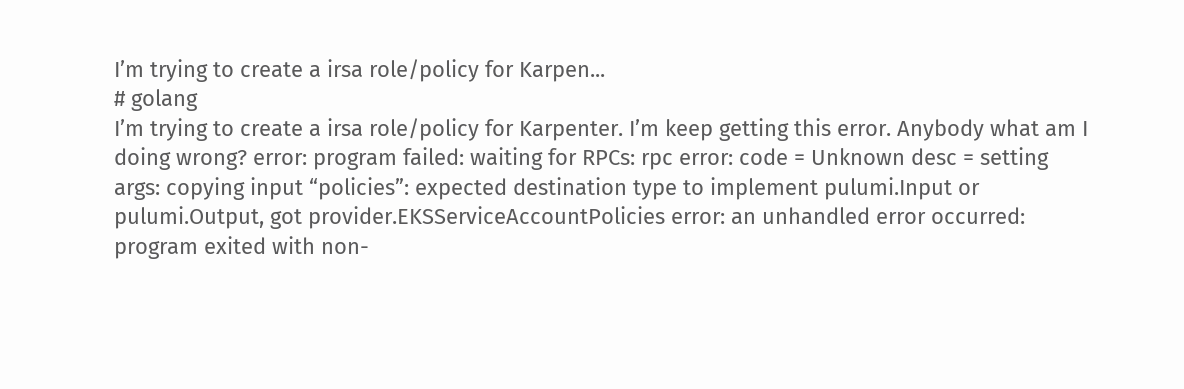I’m trying to create a irsa role/policy for Karpen...
# golang
I’m trying to create a irsa role/policy for Karpenter. I’m keep getting this error. Anybody what am I doing wrong? error: program failed: waiting for RPCs: rpc error: code = Unknown desc = setting args: copying input “policies”: expected destination type to implement pulumi.Input or pulumi.Output, got provider.EKSServiceAccountPolicies error: an unhandled error occurred: program exited with non-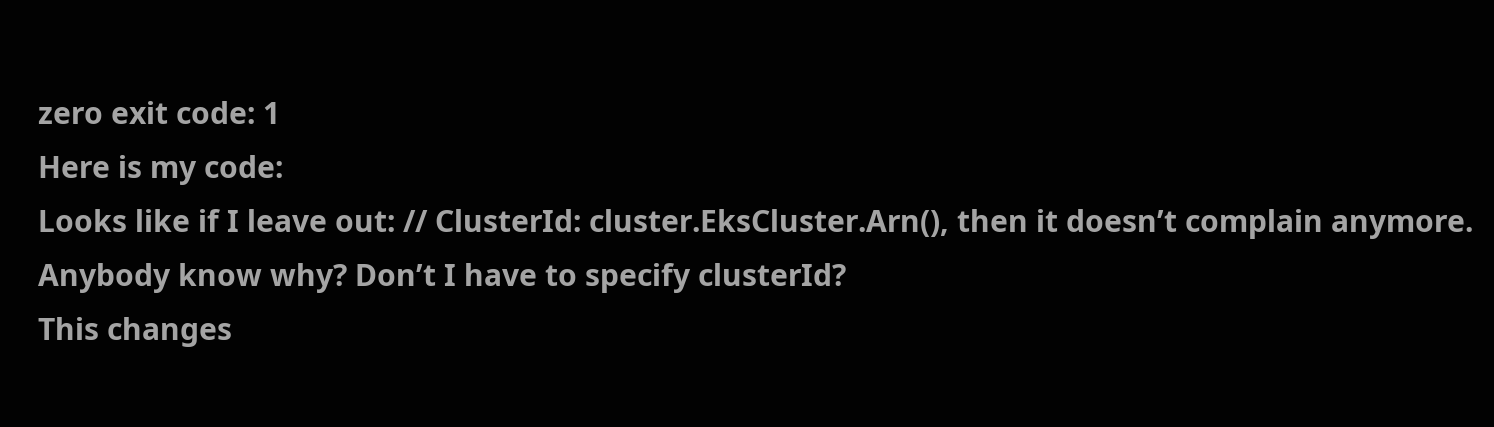zero exit code: 1
Here is my code:
Looks like if I leave out: // ClusterId: cluster.EksCluster.Arn(), then it doesn’t complain anymore. Anybody know why? Don’t I have to specify clusterId?
This changes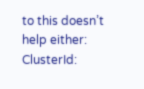to this doesn’t help either: ClusterId: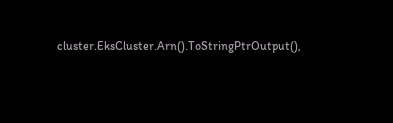cluster.EksCluster.Arn().ToStringPtrOutput(),